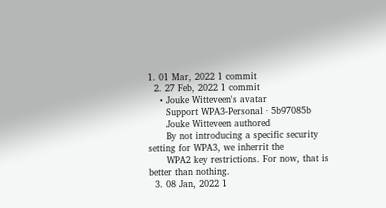1. 01 Mar, 2022 1 commit
  2. 27 Feb, 2022 1 commit
    • Jouke Witteveen's avatar
      Support WPA3-Personal · 5b97085b
      Jouke Witteveen authored
      By not introducing a specific security setting for WPA3, we inherrit the
      WPA2 key restrictions. For now, that is better than nothing.
  3. 08 Jan, 2022 1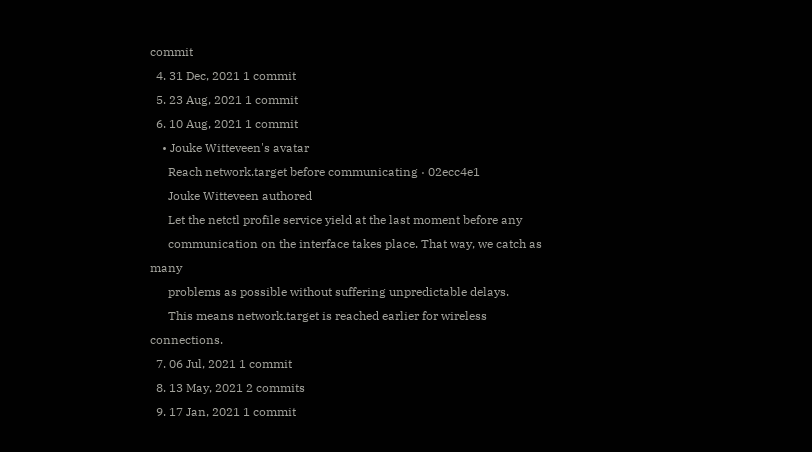commit
  4. 31 Dec, 2021 1 commit
  5. 23 Aug, 2021 1 commit
  6. 10 Aug, 2021 1 commit
    • Jouke Witteveen's avatar
      Reach network.target before communicating · 02ecc4e1
      Jouke Witteveen authored
      Let the netctl profile service yield at the last moment before any
      communication on the interface takes place. That way, we catch as many
      problems as possible without suffering unpredictable delays.
      This means network.target is reached earlier for wireless connections.
  7. 06 Jul, 2021 1 commit
  8. 13 May, 2021 2 commits
  9. 17 Jan, 2021 1 commit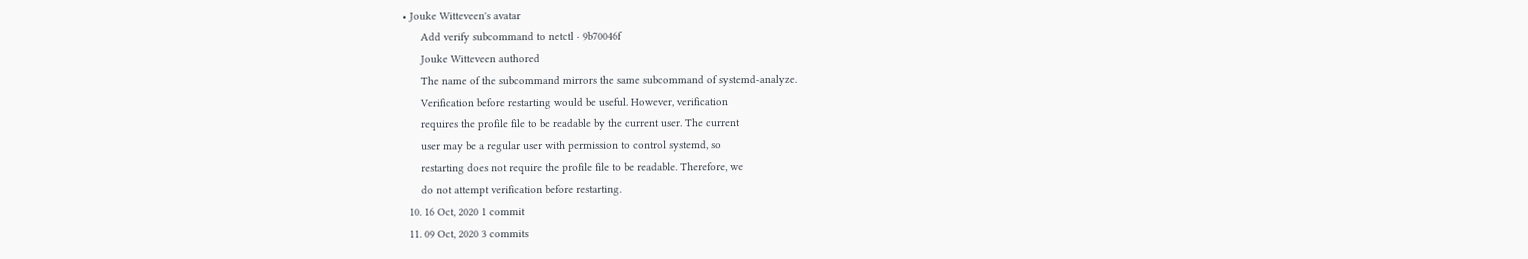• Jouke Witteveen's avatar
      Add verify subcommand to netctl · 9b70046f
      Jouke Witteveen authored
      The name of the subcommand mirrors the same subcommand of systemd-analyze.
      Verification before restarting would be useful. However, verification
      requires the profile file to be readable by the current user. The current
      user may be a regular user with permission to control systemd, so
      restarting does not require the profile file to be readable. Therefore, we
      do not attempt verification before restarting.
  10. 16 Oct, 2020 1 commit
  11. 09 Oct, 2020 3 commits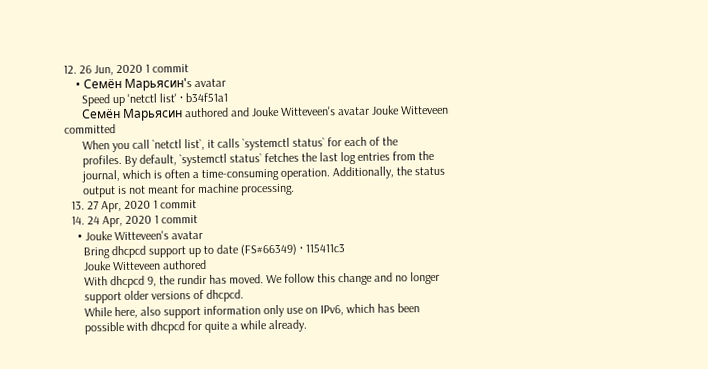12. 26 Jun, 2020 1 commit
    • Семён Марьясин's avatar
      Speed up 'netctl list' · b34f51a1
      Семён Марьясин authored and Jouke Witteveen's avatar Jouke Witteveen committed
      When you call `netctl list`, it calls `systemctl status` for each of the
      profiles. By default, `systemctl status` fetches the last log entries from the
      journal, which is often a time-consuming operation. Additionally, the status
      output is not meant for machine processing.
  13. 27 Apr, 2020 1 commit
  14. 24 Apr, 2020 1 commit
    • Jouke Witteveen's avatar
      Bring dhcpcd support up to date (FS#66349) · 115411c3
      Jouke Witteveen authored
      With dhcpcd 9, the rundir has moved. We follow this change and no longer
      support older versions of dhcpcd.
      While here, also support information only use on IPv6, which has been
      possible with dhcpcd for quite a while already.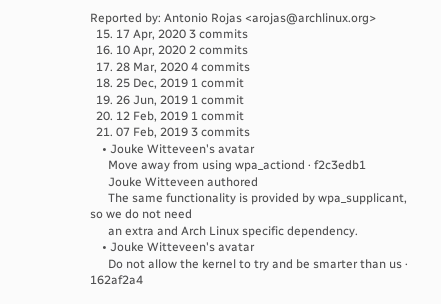Reported by: Antonio Rojas <arojas@archlinux.org>
  15. 17 Apr, 2020 3 commits
  16. 10 Apr, 2020 2 commits
  17. 28 Mar, 2020 4 commits
  18. 25 Dec, 2019 1 commit
  19. 26 Jun, 2019 1 commit
  20. 12 Feb, 2019 1 commit
  21. 07 Feb, 2019 3 commits
    • Jouke Witteveen's avatar
      Move away from using wpa_actiond · f2c3edb1
      Jouke Witteveen authored
      The same functionality is provided by wpa_supplicant, so we do not need
      an extra and Arch Linux specific dependency.
    • Jouke Witteveen's avatar
      Do not allow the kernel to try and be smarter than us · 162af2a4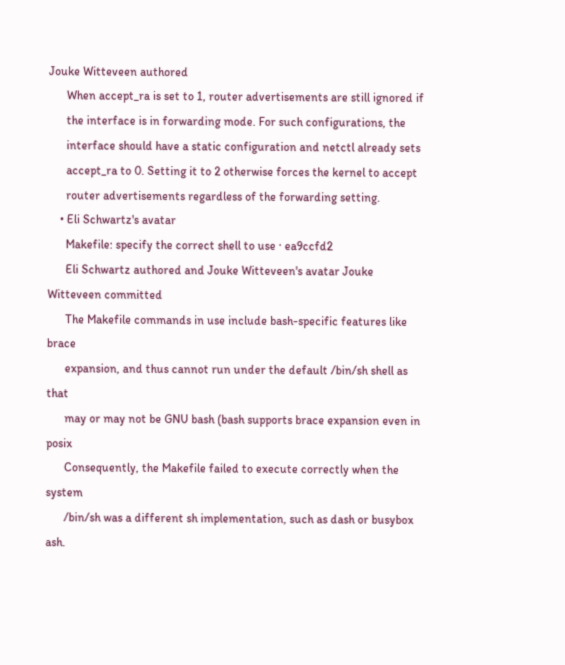Jouke Witteveen authored
      When accept_ra is set to 1, router advertisements are still ignored if
      the interface is in forwarding mode. For such configurations, the
      interface should have a static configuration and netctl already sets
      accept_ra to 0. Setting it to 2 otherwise forces the kernel to accept
      router advertisements regardless of the forwarding setting.
    • Eli Schwartz's avatar
      Makefile: specify the correct shell to use · ea9ccfd2
      Eli Schwartz authored and Jouke Witteveen's avatar Jouke Witteveen committed
      The Makefile commands in use include bash-specific features like brace
      expansion, and thus cannot run under the default /bin/sh shell as that
      may or may not be GNU bash (bash supports brace expansion even in posix
      Consequently, the Makefile failed to execute correctly when the system
      /bin/sh was a different sh implementation, such as dash or busybox ash.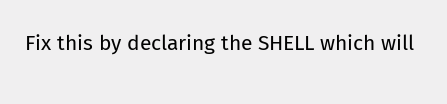Fix this by declaring the SHELL which will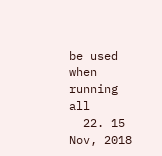be used when running all
  22. 15 Nov, 2018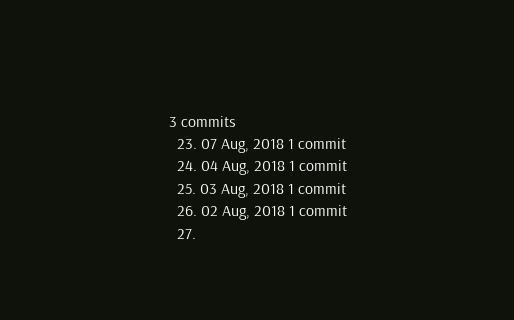3 commits
  23. 07 Aug, 2018 1 commit
  24. 04 Aug, 2018 1 commit
  25. 03 Aug, 2018 1 commit
  26. 02 Aug, 2018 1 commit
  27.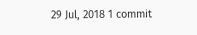29 Jul, 2018 1 commit